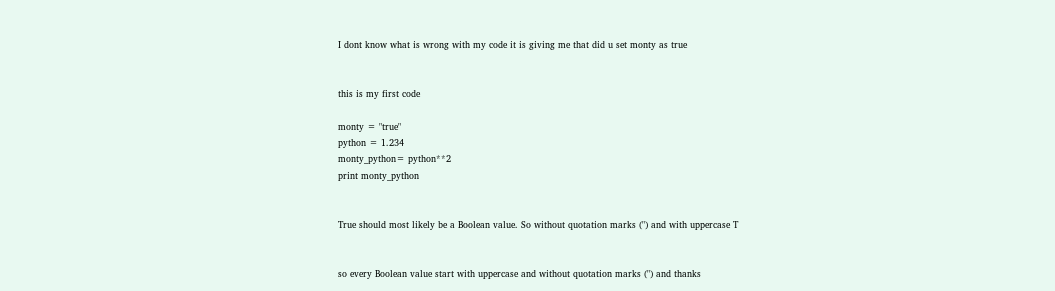I dont know what is wrong with my code it is giving me that did u set monty as true


this is my first code

monty = "true"
python = 1.234
monty_python= python**2
print monty_python


True should most likely be a Boolean value. So without quotation marks (") and with uppercase T


so every Boolean value start with uppercase and without quotation marks (") and thanks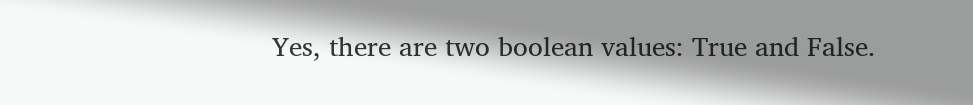Yes, there are two boolean values: True and False.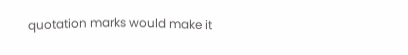quotation marks would make it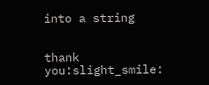into a string


thank you:slight_smile: